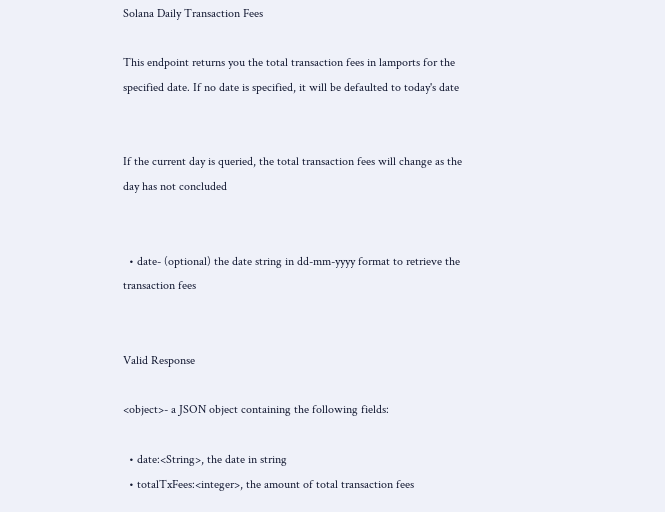Solana Daily Transaction Fees

This endpoint returns you the total transaction fees in lamports for the specified date. If no date is specified, it will be defaulted to today's date


If the current day is queried, the total transaction fees will change as the day has not concluded


  • date- (optional) the date string in dd-mm-yyyy format to retrieve the transaction fees


Valid Response

<object>- a JSON object containing the following fields:

  • date:<String>, the date in string
  • totalTxFees:<integer>, the amount of total transaction fees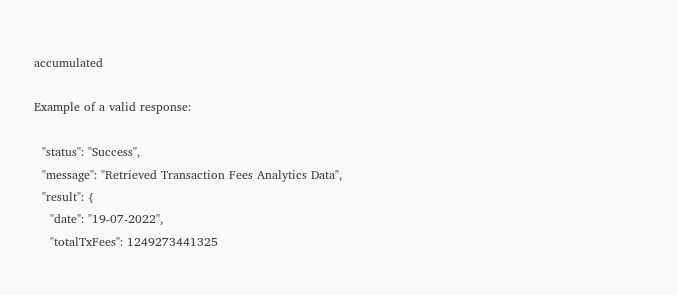accumulated

Example of a valid response:

  "status": "Success",
  "message": "Retrieved Transaction Fees Analytics Data",
  "result": {
    "date": "19-07-2022",
    "totalTxFees": 1249273441325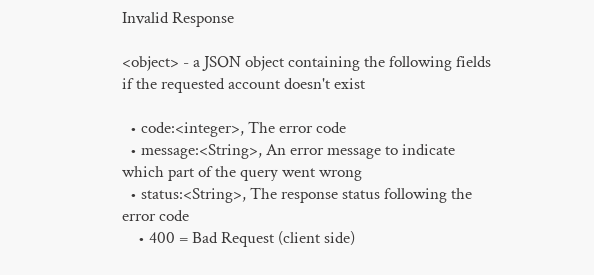Invalid Response

<object> - a JSON object containing the following fields if the requested account doesn't exist

  • code:<integer>, The error code
  • message:<String>, An error message to indicate which part of the query went wrong
  • status:<String>, The response status following the error code
    • 400 = Bad Request (client side)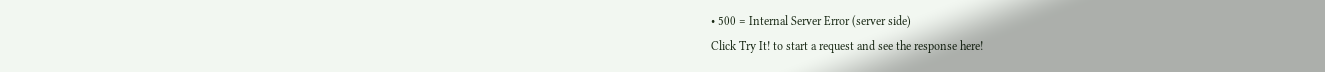• 500 = Internal Server Error (server side)
Click Try It! to start a request and see the response here!